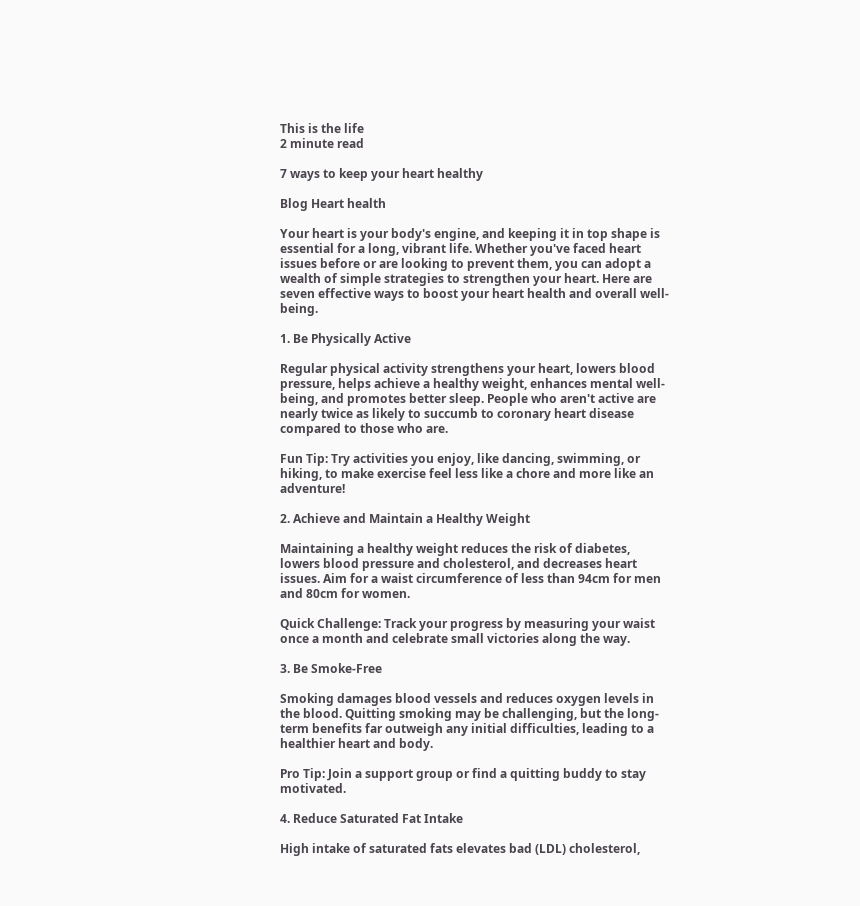This is the life
2 minute read

7 ways to keep your heart healthy

Blog Heart health

Your heart is your body's engine, and keeping it in top shape is essential for a long, vibrant life. Whether you've faced heart issues before or are looking to prevent them, you can adopt a wealth of simple strategies to strengthen your heart. Here are seven effective ways to boost your heart health and overall well-being.

1. Be Physically Active

Regular physical activity strengthens your heart, lowers blood pressure, helps achieve a healthy weight, enhances mental well-being, and promotes better sleep. People who aren't active are nearly twice as likely to succumb to coronary heart disease compared to those who are.

Fun Tip: Try activities you enjoy, like dancing, swimming, or hiking, to make exercise feel less like a chore and more like an adventure!

2. Achieve and Maintain a Healthy Weight

Maintaining a healthy weight reduces the risk of diabetes, lowers blood pressure and cholesterol, and decreases heart issues. Aim for a waist circumference of less than 94cm for men and 80cm for women.

Quick Challenge: Track your progress by measuring your waist once a month and celebrate small victories along the way.

3. Be Smoke-Free

Smoking damages blood vessels and reduces oxygen levels in the blood. Quitting smoking may be challenging, but the long-term benefits far outweigh any initial difficulties, leading to a healthier heart and body.

Pro Tip: Join a support group or find a quitting buddy to stay motivated.

4. Reduce Saturated Fat Intake

High intake of saturated fats elevates bad (LDL) cholesterol,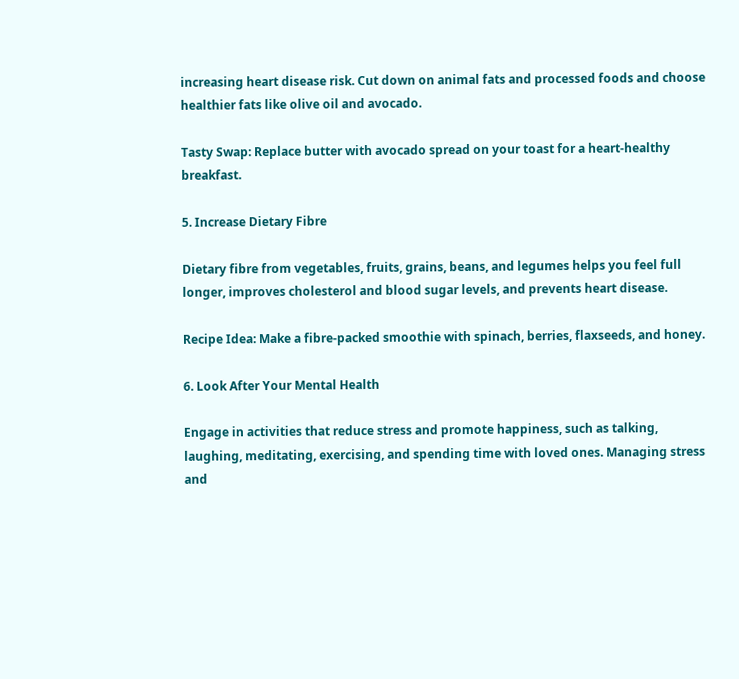increasing heart disease risk. Cut down on animal fats and processed foods and choose healthier fats like olive oil and avocado.

Tasty Swap: Replace butter with avocado spread on your toast for a heart-healthy breakfast.

5. Increase Dietary Fibre

Dietary fibre from vegetables, fruits, grains, beans, and legumes helps you feel full longer, improves cholesterol and blood sugar levels, and prevents heart disease.

Recipe Idea: Make a fibre-packed smoothie with spinach, berries, flaxseeds, and honey.

6. Look After Your Mental Health

Engage in activities that reduce stress and promote happiness, such as talking, laughing, meditating, exercising, and spending time with loved ones. Managing stress and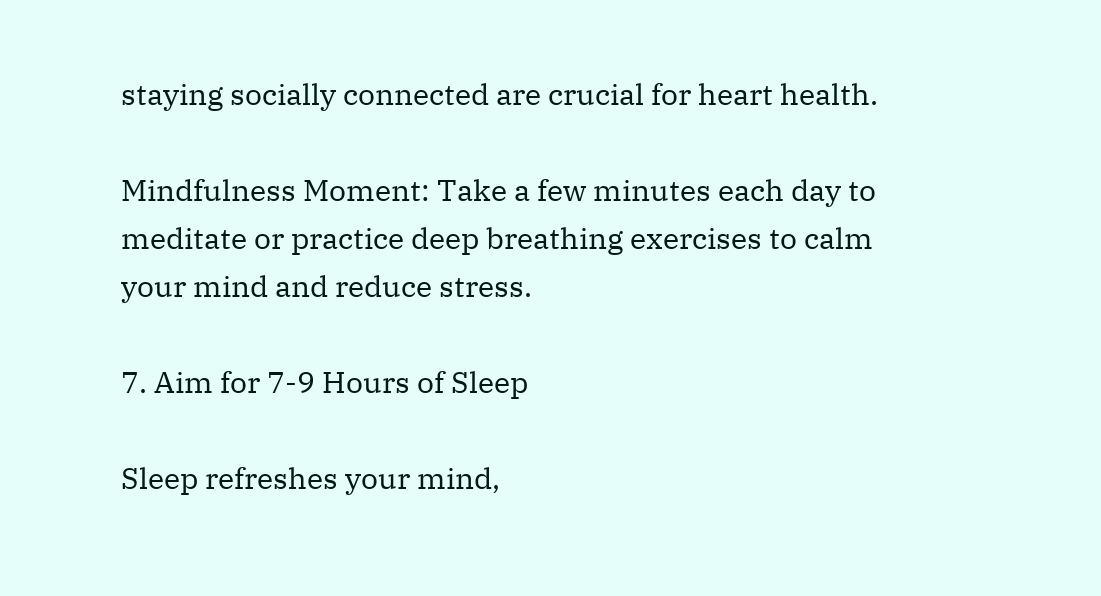staying socially connected are crucial for heart health.

Mindfulness Moment: Take a few minutes each day to meditate or practice deep breathing exercises to calm your mind and reduce stress.

7. Aim for 7-9 Hours of Sleep

Sleep refreshes your mind,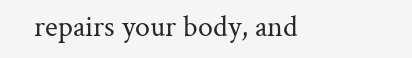repairs your body, and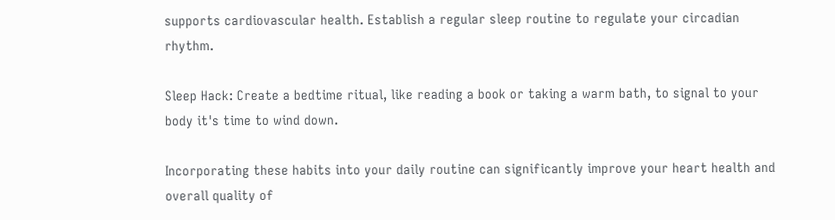supports cardiovascular health. Establish a regular sleep routine to regulate your circadian rhythm.

Sleep Hack: Create a bedtime ritual, like reading a book or taking a warm bath, to signal to your body it's time to wind down.

Incorporating these habits into your daily routine can significantly improve your heart health and overall quality of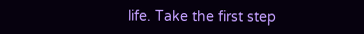life. Take the first step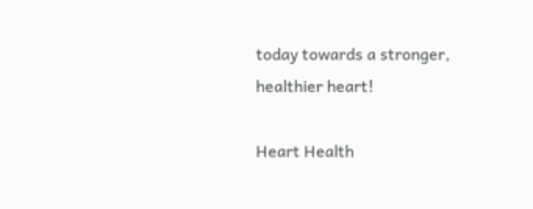today towards a stronger, healthier heart!

Heart Health